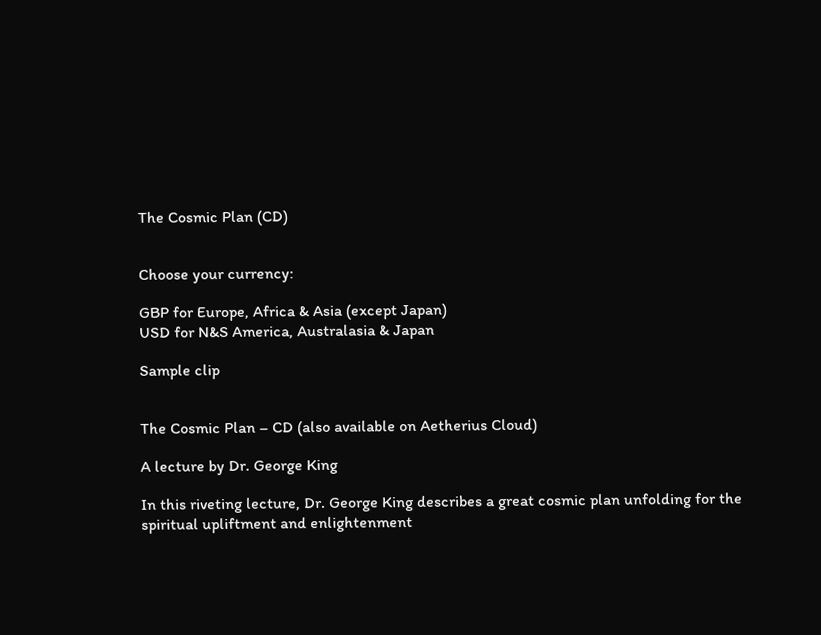The Cosmic Plan (CD)


Choose your currency:

GBP for Europe, Africa & Asia (except Japan)
USD for N&S America, Australasia & Japan

Sample clip


The Cosmic Plan – CD (also available on Aetherius Cloud)

A lecture by Dr. George King

In this riveting lecture, Dr. George King describes a great cosmic plan unfolding for the spiritual upliftment and enlightenment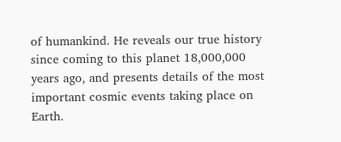of humankind. He reveals our true history since coming to this planet 18,000,000 years ago, and presents details of the most important cosmic events taking place on Earth.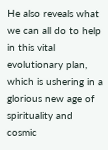He also reveals what we can all do to help in this vital evolutionary plan, which is ushering in a glorious new age of spirituality and cosmic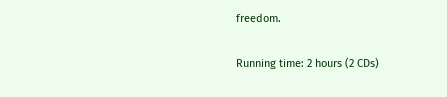freedom.

Running time: 2 hours (2 CDs)